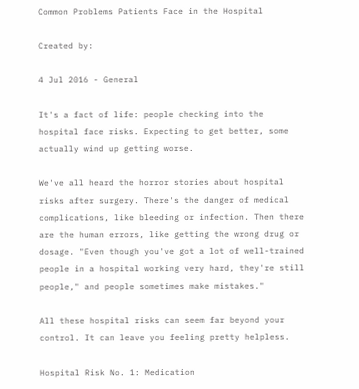Common Problems Patients Face in the Hospital

Created by:

4 Jul 2016 - General

It's a fact of life: people checking into the hospital face risks. Expecting to get better, some actually wind up getting worse.

We've all heard the horror stories about hospital risks after surgery. There's the danger of medical complications, like bleeding or infection. Then there are the human errors, like getting the wrong drug or dosage. "Even though you've got a lot of well-trained people in a hospital working very hard, they're still people," and people sometimes make mistakes."

All these hospital risks can seem far beyond your control. It can leave you feeling pretty helpless.

Hospital Risk No. 1: Medication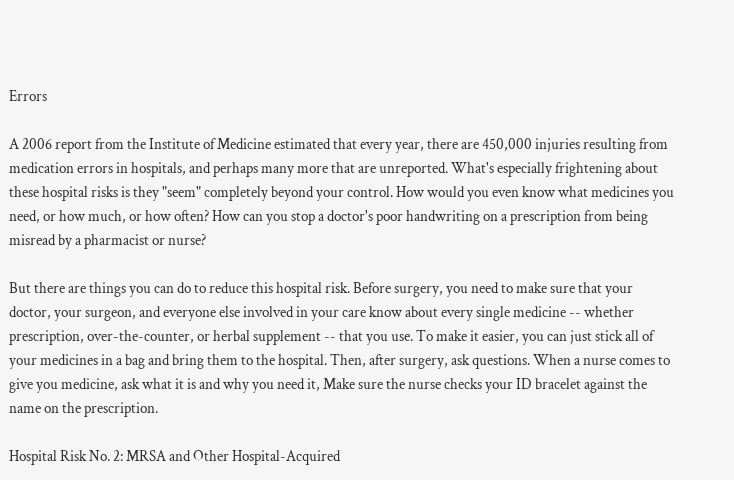Errors

A 2006 report from the Institute of Medicine estimated that every year, there are 450,000 injuries resulting from medication errors in hospitals, and perhaps many more that are unreported. What's especially frightening about these hospital risks is they "seem" completely beyond your control. How would you even know what medicines you need, or how much, or how often? How can you stop a doctor's poor handwriting on a prescription from being misread by a pharmacist or nurse?

But there are things you can do to reduce this hospital risk. Before surgery, you need to make sure that your doctor, your surgeon, and everyone else involved in your care know about every single medicine -- whether prescription, over-the-counter, or herbal supplement -- that you use. To make it easier, you can just stick all of your medicines in a bag and bring them to the hospital. Then, after surgery, ask questions. When a nurse comes to give you medicine, ask what it is and why you need it, Make sure the nurse checks your ID bracelet against the name on the prescription.

Hospital Risk No. 2: MRSA and Other Hospital-Acquired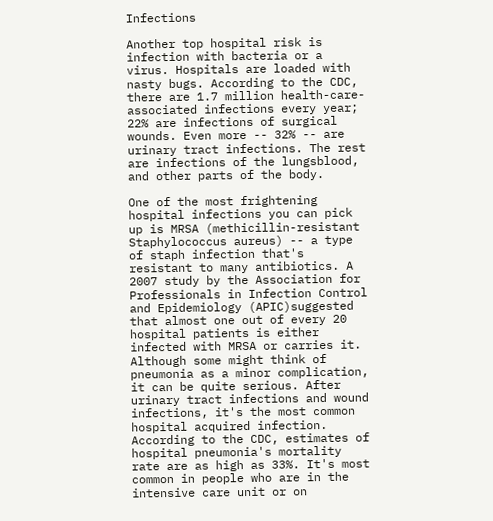Infections

Another top hospital risk is infection with bacteria or a virus. Hospitals are loaded with nasty bugs. According to the CDC, there are 1.7 million health-care-associated infections every year; 22% are infections of surgical wounds. Even more -- 32% -- are urinary tract infections. The rest are infections of the lungsblood, and other parts of the body.

One of the most frightening hospital infections you can pick up is MRSA (methicillin-resistant Staphylococcus aureus) -- a type of staph infection that's resistant to many antibiotics. A 2007 study by the Association for Professionals in Infection Control and Epidemiology (APIC)suggested that almost one out of every 20 hospital patients is either infected with MRSA or carries it. Although some might think of pneumonia as a minor complication, it can be quite serious. After urinary tract infections and wound infections, it's the most common hospital acquired infection. According to the CDC, estimates of hospital pneumonia's mortality rate are as high as 33%. It's most common in people who are in the intensive care unit or on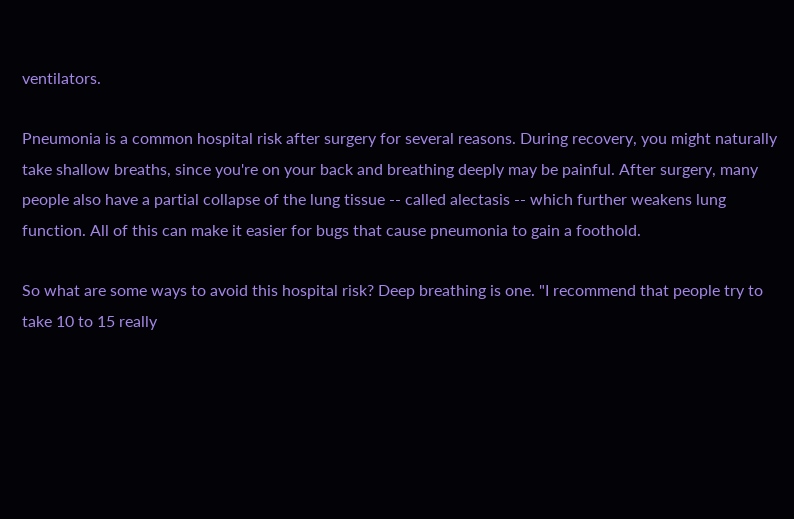ventilators.

Pneumonia is a common hospital risk after surgery for several reasons. During recovery, you might naturally take shallow breaths, since you're on your back and breathing deeply may be painful. After surgery, many people also have a partial collapse of the lung tissue -- called alectasis -- which further weakens lung function. All of this can make it easier for bugs that cause pneumonia to gain a foothold.

So what are some ways to avoid this hospital risk? Deep breathing is one. "I recommend that people try to take 10 to 15 really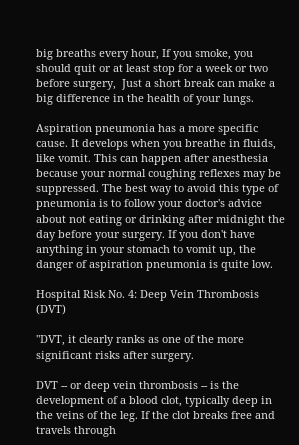big breaths every hour, If you smoke, you should quit or at least stop for a week or two before surgery,  Just a short break can make a big difference in the health of your lungs.

Aspiration pneumonia has a more specific cause. It develops when you breathe in fluids, like vomit. This can happen after anesthesia because your normal coughing reflexes may be suppressed. The best way to avoid this type of pneumonia is to follow your doctor's advice about not eating or drinking after midnight the day before your surgery. If you don't have anything in your stomach to vomit up, the danger of aspiration pneumonia is quite low.

Hospital Risk No. 4: Deep Vein Thrombosis (DVT)

"DVT, it clearly ranks as one of the more significant risks after surgery.

DVT -- or deep vein thrombosis -- is the development of a blood clot, typically deep in the veins of the leg. If the clot breaks free and travels through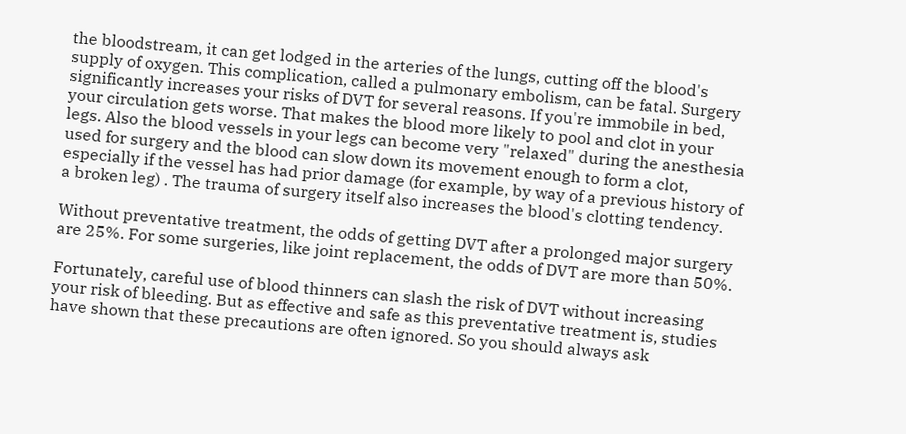the bloodstream, it can get lodged in the arteries of the lungs, cutting off the blood's supply of oxygen. This complication, called a pulmonary embolism, can be fatal. Surgery significantly increases your risks of DVT for several reasons. If you're immobile in bed, your circulation gets worse. That makes the blood more likely to pool and clot in your legs. Also the blood vessels in your legs can become very "relaxed" during the anesthesia used for surgery and the blood can slow down its movement enough to form a clot, especially if the vessel has had prior damage (for example, by way of a previous history of a broken leg) . The trauma of surgery itself also increases the blood's clotting tendency.

Without preventative treatment, the odds of getting DVT after a prolonged major surgery are 25%. For some surgeries, like joint replacement, the odds of DVT are more than 50%.

Fortunately, careful use of blood thinners can slash the risk of DVT without increasing your risk of bleeding. But as effective and safe as this preventative treatment is, studies have shown that these precautions are often ignored. So you should always ask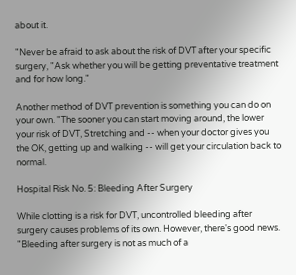about it.

"Never be afraid to ask about the risk of DVT after your specific surgery, "Ask whether you will be getting preventative treatment and for how long."

Another method of DVT prevention is something you can do on your own. "The sooner you can start moving around, the lower your risk of DVT, Stretching and -- when your doctor gives you the OK, getting up and walking -- will get your circulation back to normal.

Hospital Risk No. 5: Bleeding After Surgery

While clotting is a risk for DVT, uncontrolled bleeding after surgery causes problems of its own. However, there's good news. "Bleeding after surgery is not as much of a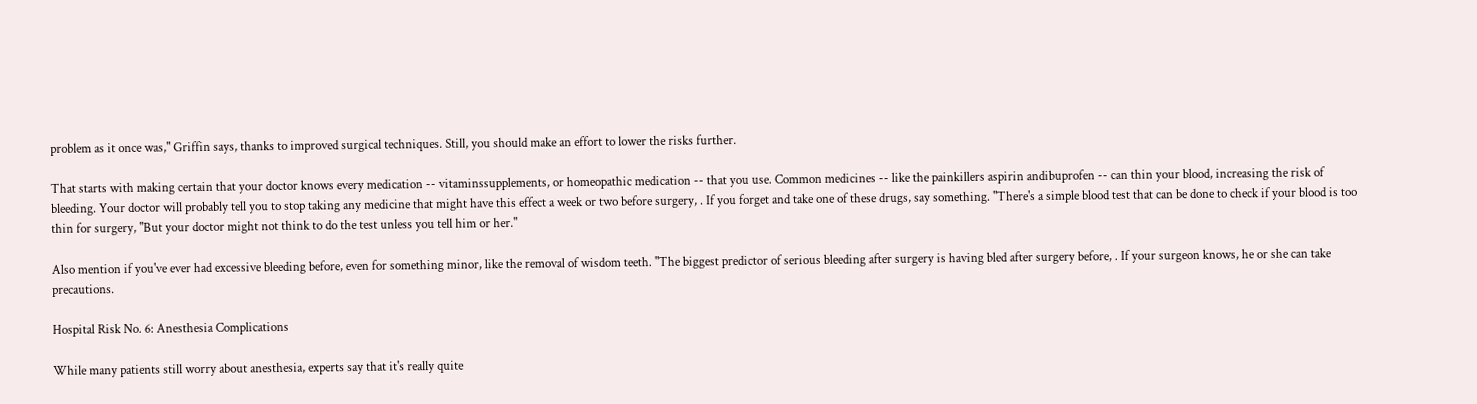problem as it once was," Griffin says, thanks to improved surgical techniques. Still, you should make an effort to lower the risks further.

That starts with making certain that your doctor knows every medication -- vitaminssupplements, or homeopathic medication -- that you use. Common medicines -- like the painkillers aspirin andibuprofen -- can thin your blood, increasing the risk of bleeding. Your doctor will probably tell you to stop taking any medicine that might have this effect a week or two before surgery, . If you forget and take one of these drugs, say something. "There's a simple blood test that can be done to check if your blood is too thin for surgery, "But your doctor might not think to do the test unless you tell him or her."

Also mention if you've ever had excessive bleeding before, even for something minor, like the removal of wisdom teeth. "The biggest predictor of serious bleeding after surgery is having bled after surgery before, . If your surgeon knows, he or she can take precautions.

Hospital Risk No. 6: Anesthesia Complications

While many patients still worry about anesthesia, experts say that it's really quite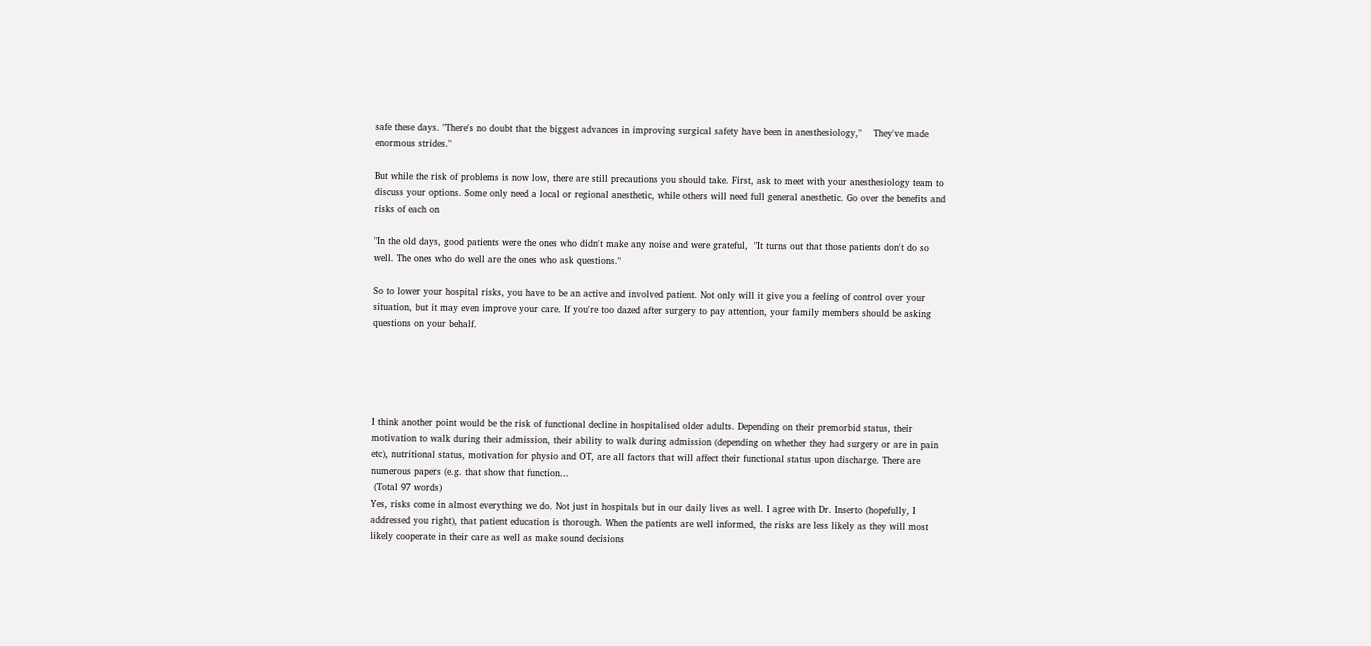safe these days. "There's no doubt that the biggest advances in improving surgical safety have been in anesthesiology,"    They've made enormous strides."

But while the risk of problems is now low, there are still precautions you should take. First, ask to meet with your anesthesiology team to discuss your options. Some only need a local or regional anesthetic, while others will need full general anesthetic. Go over the benefits and risks of each on

"In the old days, good patients were the ones who didn't make any noise and were grateful,  "It turns out that those patients don't do so well. The ones who do well are the ones who ask questions."

So to lower your hospital risks, you have to be an active and involved patient. Not only will it give you a feeling of control over your situation, but it may even improve your care. If you're too dazed after surgery to pay attention, your family members should be asking questions on your behalf.





I think another point would be the risk of functional decline in hospitalised older adults. Depending on their premorbid status, their motivation to walk during their admission, their ability to walk during admission (depending on whether they had surgery or are in pain etc), nutritional status, motivation for physio and OT, are all factors that will affect their functional status upon discharge. There are numerous papers (e.g. that show that function...
 (Total 97 words)
Yes, risks come in almost everything we do. Not just in hospitals but in our daily lives as well. I agree with Dr. Inserto (hopefully, I addressed you right), that patient education is thorough. When the patients are well informed, the risks are less likely as they will most likely cooperate in their care as well as make sound decisions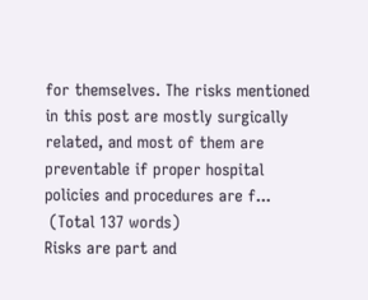for themselves. The risks mentioned in this post are mostly surgically related, and most of them are preventable if proper hospital policies and procedures are f...
 (Total 137 words)
Risks are part and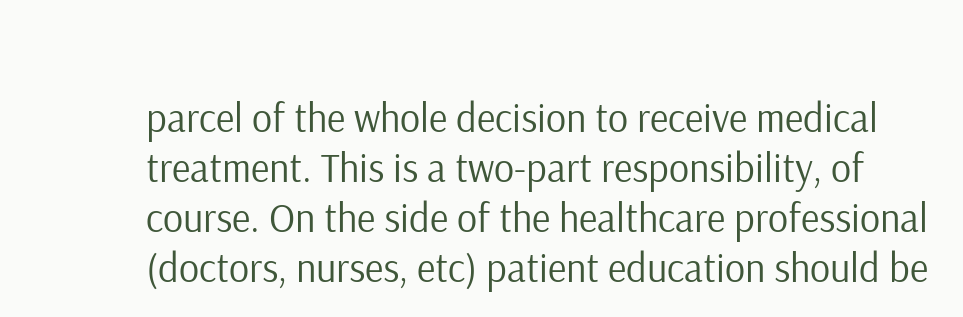parcel of the whole decision to receive medical treatment. This is a two-part responsibility, of course. On the side of the healthcare professional (doctors, nurses, etc) patient education should be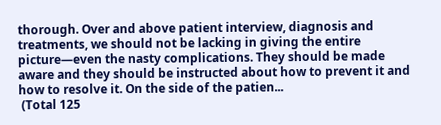thorough. Over and above patient interview, diagnosis and treatments, we should not be lacking in giving the entire picture—even the nasty complications. They should be made aware and they should be instructed about how to prevent it and how to resolve it. On the side of the patien...
 (Total 125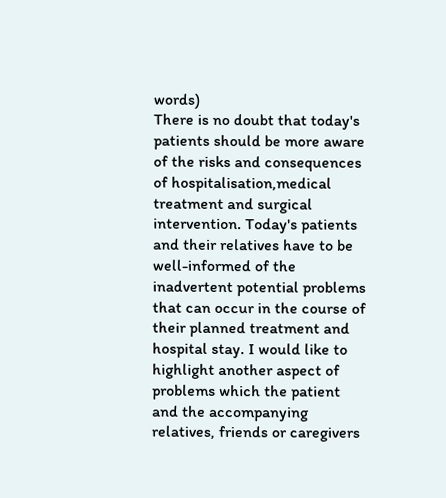words)
There is no doubt that today's patients should be more aware of the risks and consequences of hospitalisation,medical treatment and surgical intervention. Today's patients and their relatives have to be well-informed of the inadvertent potential problems that can occur in the course of their planned treatment and hospital stay. I would like to highlight another aspect of problems which the patient and the accompanying relatives, friends or caregivers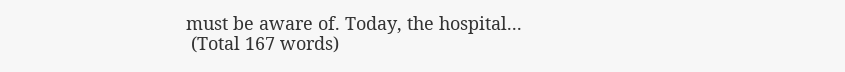must be aware of. Today, the hospital...
 (Total 167 words)